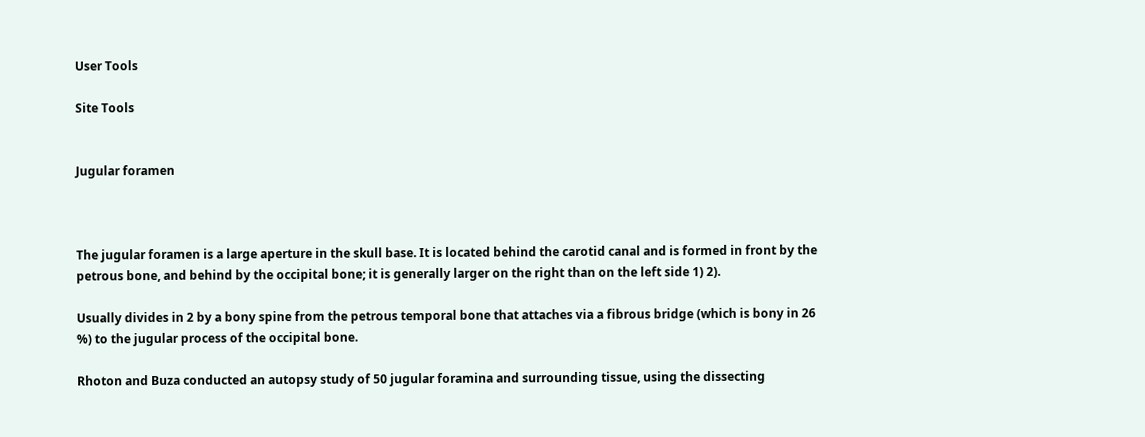User Tools

Site Tools


Jugular foramen



The jugular foramen is a large aperture in the skull base. It is located behind the carotid canal and is formed in front by the petrous bone, and behind by the occipital bone; it is generally larger on the right than on the left side 1) 2).

Usually divides in 2 by a bony spine from the petrous temporal bone that attaches via a fibrous bridge (which is bony in 26 %) to the jugular process of the occipital bone.

Rhoton and Buza conducted an autopsy study of 50 jugular foramina and surrounding tissue, using the dissecting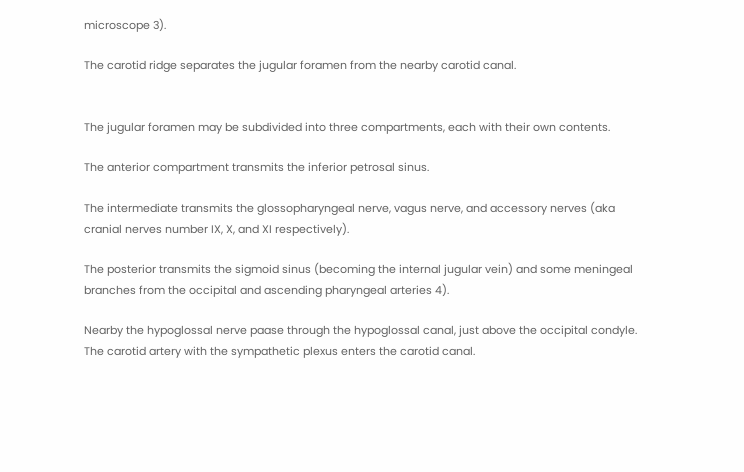microscope 3).

The carotid ridge separates the jugular foramen from the nearby carotid canal.


The jugular foramen may be subdivided into three compartments, each with their own contents.

The anterior compartment transmits the inferior petrosal sinus.

The intermediate transmits the glossopharyngeal nerve, vagus nerve, and accessory nerves (aka cranial nerves number IX, X, and XI respectively).

The posterior transmits the sigmoid sinus (becoming the internal jugular vein) and some meningeal branches from the occipital and ascending pharyngeal arteries 4).

Nearby the hypoglossal nerve paase through the hypoglossal canal, just above the occipital condyle. The carotid artery with the sympathetic plexus enters the carotid canal.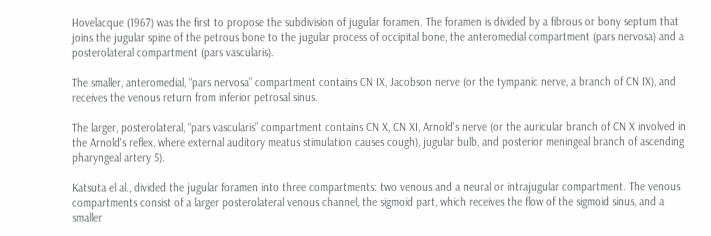Hovelacque (1967) was the first to propose the subdivision of jugular foramen. The foramen is divided by a fibrous or bony septum that joins the jugular spine of the petrous bone to the jugular process of occipital bone, the anteromedial compartment (pars nervosa) and a posterolateral compartment (pars vascularis).

The smaller, anteromedial, “pars nervosa” compartment contains CN IX, Jacobson nerve (or the tympanic nerve, a branch of CN IX), and receives the venous return from inferior petrosal sinus.

The larger, posterolateral, “pars vascularis” compartment contains CN X, CN XI, Arnold's nerve (or the auricular branch of CN X involved in the Arnold's reflex, where external auditory meatus stimulation causes cough), jugular bulb, and posterior meningeal branch of ascending pharyngeal artery 5).

Katsuta el al., divided the jugular foramen into three compartments: two venous and a neural or intrajugular compartment. The venous compartments consist of a larger posterolateral venous channel, the sigmoid part, which receives the flow of the sigmoid sinus, and a smaller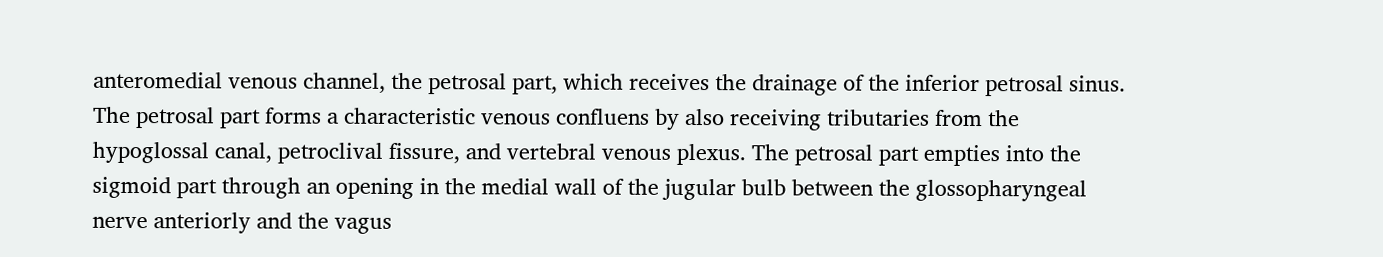anteromedial venous channel, the petrosal part, which receives the drainage of the inferior petrosal sinus. The petrosal part forms a characteristic venous confluens by also receiving tributaries from the hypoglossal canal, petroclival fissure, and vertebral venous plexus. The petrosal part empties into the sigmoid part through an opening in the medial wall of the jugular bulb between the glossopharyngeal nerve anteriorly and the vagus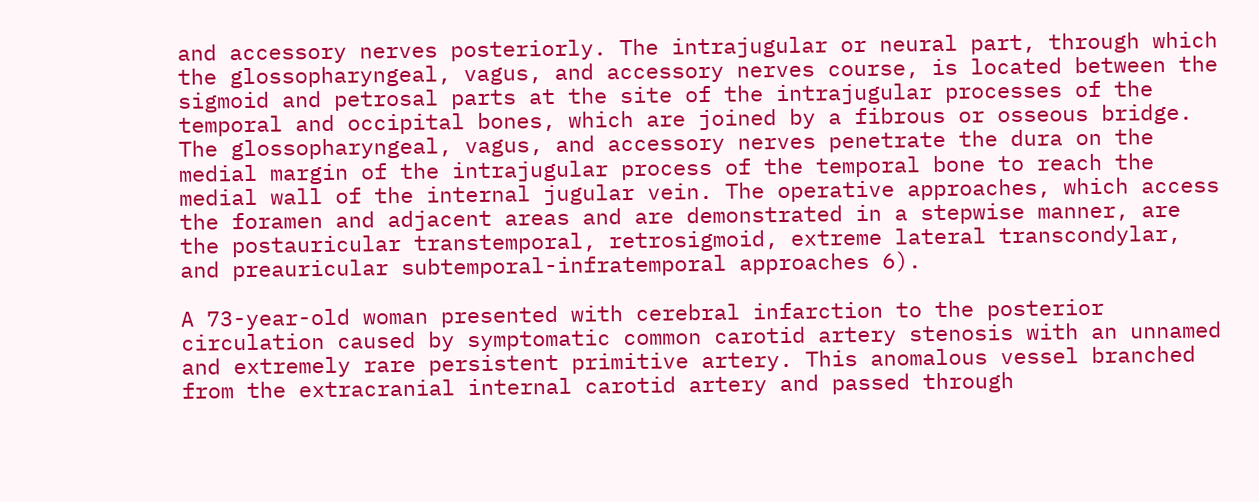and accessory nerves posteriorly. The intrajugular or neural part, through which the glossopharyngeal, vagus, and accessory nerves course, is located between the sigmoid and petrosal parts at the site of the intrajugular processes of the temporal and occipital bones, which are joined by a fibrous or osseous bridge. The glossopharyngeal, vagus, and accessory nerves penetrate the dura on the medial margin of the intrajugular process of the temporal bone to reach the medial wall of the internal jugular vein. The operative approaches, which access the foramen and adjacent areas and are demonstrated in a stepwise manner, are the postauricular transtemporal, retrosigmoid, extreme lateral transcondylar, and preauricular subtemporal-infratemporal approaches 6).

A 73-year-old woman presented with cerebral infarction to the posterior circulation caused by symptomatic common carotid artery stenosis with an unnamed and extremely rare persistent primitive artery. This anomalous vessel branched from the extracranial internal carotid artery and passed through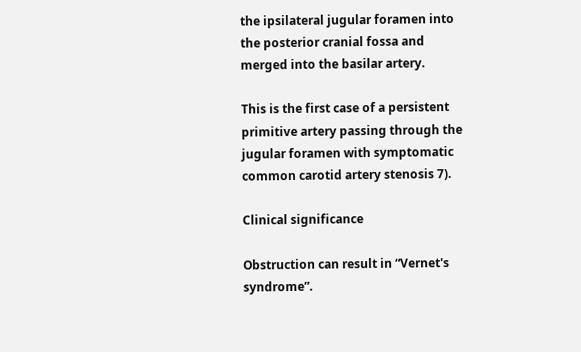the ipsilateral jugular foramen into the posterior cranial fossa and merged into the basilar artery.

This is the first case of a persistent primitive artery passing through the jugular foramen with symptomatic common carotid artery stenosis 7).

Clinical significance

Obstruction can result in “Vernet's syndrome”.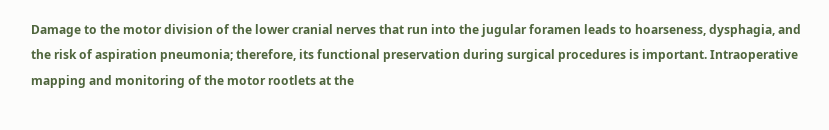Damage to the motor division of the lower cranial nerves that run into the jugular foramen leads to hoarseness, dysphagia, and the risk of aspiration pneumonia; therefore, its functional preservation during surgical procedures is important. Intraoperative mapping and monitoring of the motor rootlets at the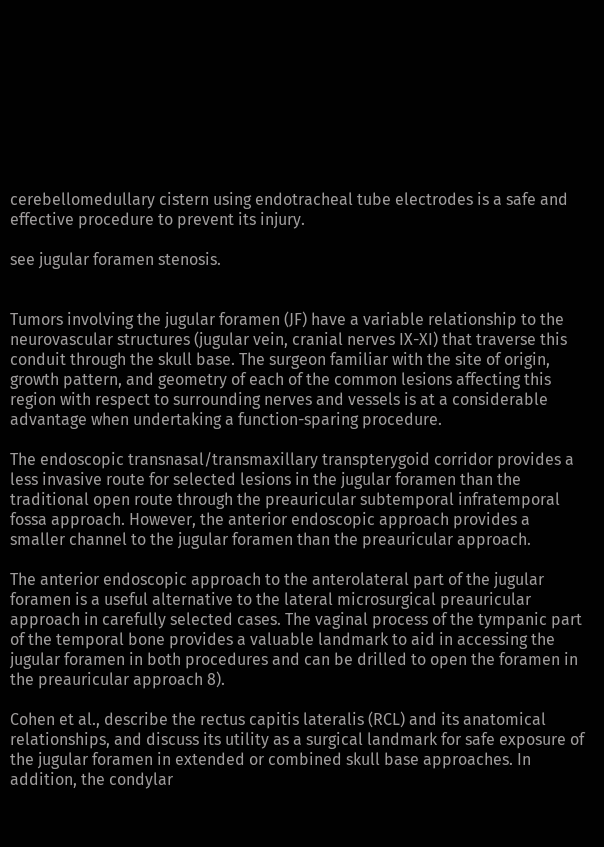cerebellomedullary cistern using endotracheal tube electrodes is a safe and effective procedure to prevent its injury.

see jugular foramen stenosis.


Tumors involving the jugular foramen (JF) have a variable relationship to the neurovascular structures (jugular vein, cranial nerves IX-XI) that traverse this conduit through the skull base. The surgeon familiar with the site of origin, growth pattern, and geometry of each of the common lesions affecting this region with respect to surrounding nerves and vessels is at a considerable advantage when undertaking a function-sparing procedure.

The endoscopic transnasal/transmaxillary transpterygoid corridor provides a less invasive route for selected lesions in the jugular foramen than the traditional open route through the preauricular subtemporal infratemporal fossa approach. However, the anterior endoscopic approach provides a smaller channel to the jugular foramen than the preauricular approach.

The anterior endoscopic approach to the anterolateral part of the jugular foramen is a useful alternative to the lateral microsurgical preauricular approach in carefully selected cases. The vaginal process of the tympanic part of the temporal bone provides a valuable landmark to aid in accessing the jugular foramen in both procedures and can be drilled to open the foramen in the preauricular approach 8).

Cohen et al., describe the rectus capitis lateralis (RCL) and its anatomical relationships, and discuss its utility as a surgical landmark for safe exposure of the jugular foramen in extended or combined skull base approaches. In addition, the condylar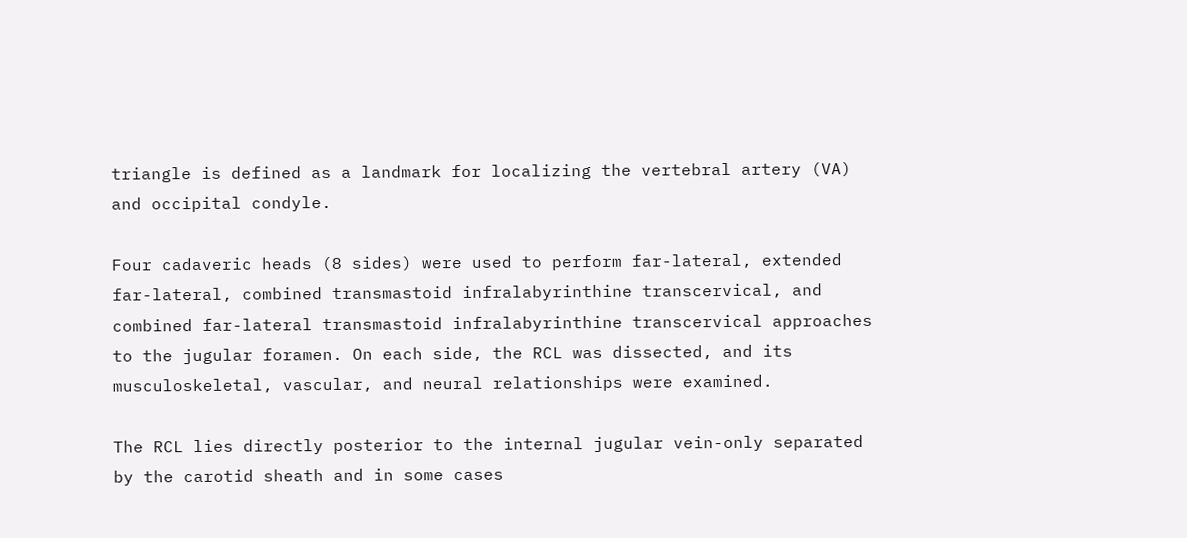triangle is defined as a landmark for localizing the vertebral artery (VA) and occipital condyle.

Four cadaveric heads (8 sides) were used to perform far-lateral, extended far-lateral, combined transmastoid infralabyrinthine transcervical, and combined far-lateral transmastoid infralabyrinthine transcervical approaches to the jugular foramen. On each side, the RCL was dissected, and its musculoskeletal, vascular, and neural relationships were examined.

The RCL lies directly posterior to the internal jugular vein-only separated by the carotid sheath and in some cases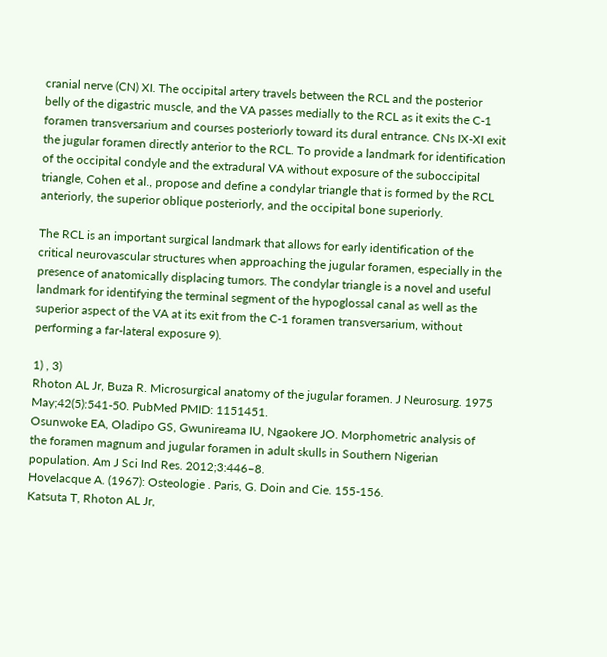cranial nerve (CN) XI. The occipital artery travels between the RCL and the posterior belly of the digastric muscle, and the VA passes medially to the RCL as it exits the C-1 foramen transversarium and courses posteriorly toward its dural entrance. CNs IX-XI exit the jugular foramen directly anterior to the RCL. To provide a landmark for identification of the occipital condyle and the extradural VA without exposure of the suboccipital triangle, Cohen et al., propose and define a condylar triangle that is formed by the RCL anteriorly, the superior oblique posteriorly, and the occipital bone superiorly.

The RCL is an important surgical landmark that allows for early identification of the critical neurovascular structures when approaching the jugular foramen, especially in the presence of anatomically displacing tumors. The condylar triangle is a novel and useful landmark for identifying the terminal segment of the hypoglossal canal as well as the superior aspect of the VA at its exit from the C-1 foramen transversarium, without performing a far-lateral exposure 9).

1) , 3)
Rhoton AL Jr, Buza R. Microsurgical anatomy of the jugular foramen. J Neurosurg. 1975 May;42(5):541-50. PubMed PMID: 1151451.
Osunwoke EA, Oladipo GS, Gwunireama IU, Ngaokere JO. Morphometric analysis of the foramen magnum and jugular foramen in adult skulls in Southern Nigerian population. Am J Sci Ind Res. 2012;3:446–8.
Hovelacque A. (1967): Osteologie . Paris, G. Doin and Cie. 155-156.
Katsuta T, Rhoton AL Jr,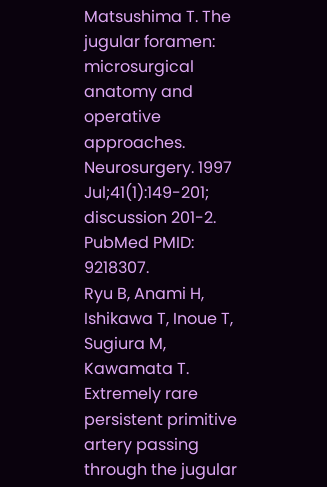Matsushima T. The jugular foramen: microsurgical anatomy and operative approaches. Neurosurgery. 1997 Jul;41(1):149-201; discussion 201-2. PubMed PMID: 9218307.
Ryu B, Anami H, Ishikawa T, Inoue T, Sugiura M, Kawamata T. Extremely rare persistent primitive artery passing through the jugular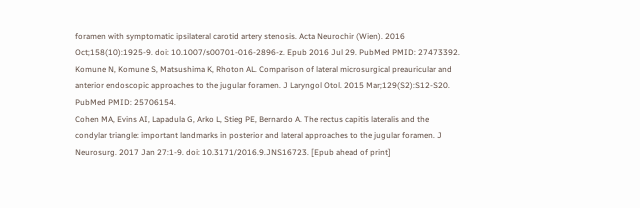foramen with symptomatic ipsilateral carotid artery stenosis. Acta Neurochir (Wien). 2016 Oct;158(10):1925-9. doi: 10.1007/s00701-016-2896-z. Epub 2016 Jul 29. PubMed PMID: 27473392.
Komune N, Komune S, Matsushima K, Rhoton AL. Comparison of lateral microsurgical preauricular and anterior endoscopic approaches to the jugular foramen. J Laryngol Otol. 2015 Mar;129(S2):S12-S20. PubMed PMID: 25706154.
Cohen MA, Evins AI, Lapadula G, Arko L, Stieg PE, Bernardo A. The rectus capitis lateralis and the condylar triangle: important landmarks in posterior and lateral approaches to the jugular foramen. J Neurosurg. 2017 Jan 27:1-9. doi: 10.3171/2016.9.JNS16723. [Epub ahead of print]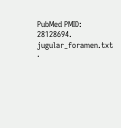PubMed PMID: 28128694.
jugular_foramen.txt ·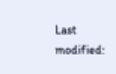Last modified: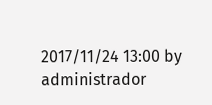2017/11/24 13:00 by administrador